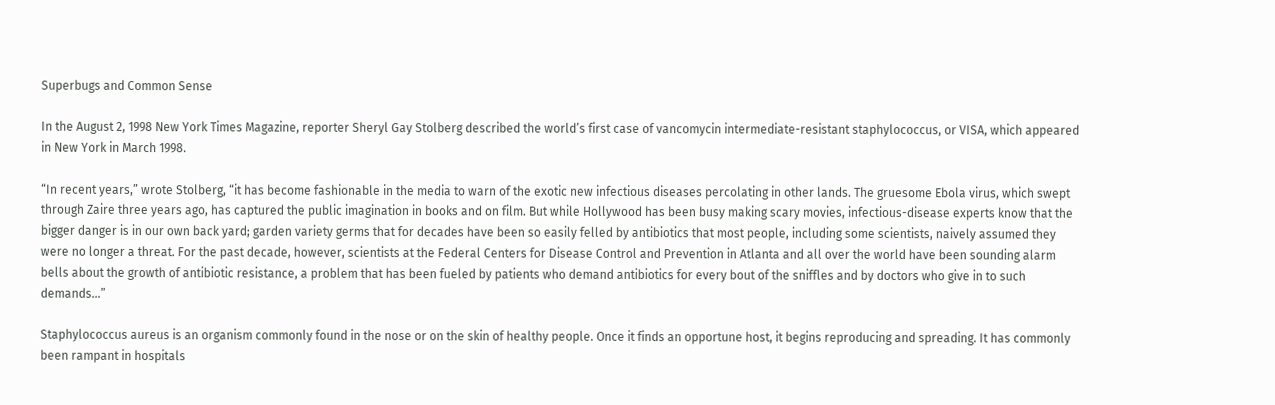Superbugs and Common Sense

In the August 2, 1998 New York Times Magazine, reporter Sheryl Gay Stolberg described the world’s first case of vancomycin intermediate-resistant staphylococcus, or VISA, which appeared in New York in March 1998.

“In recent years,” wrote Stolberg, “it has become fashionable in the media to warn of the exotic new infectious diseases percolating in other lands. The gruesome Ebola virus, which swept through Zaire three years ago, has captured the public imagination in books and on film. But while Hollywood has been busy making scary movies, infectious-disease experts know that the bigger danger is in our own back yard; garden variety germs that for decades have been so easily felled by antibiotics that most people, including some scientists, naively assumed they were no longer a threat. For the past decade, however, scientists at the Federal Centers for Disease Control and Prevention in Atlanta and all over the world have been sounding alarm bells about the growth of antibiotic resistance, a problem that has been fueled by patients who demand antibiotics for every bout of the sniffles and by doctors who give in to such demands…”

Staphylococcus aureus is an organism commonly found in the nose or on the skin of healthy people. Once it finds an opportune host, it begins reproducing and spreading. It has commonly been rampant in hospitals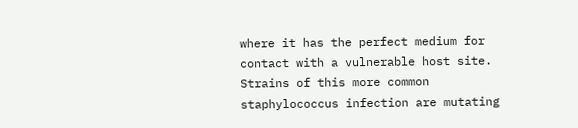where it has the perfect medium for contact with a vulnerable host site. Strains of this more common staphylococcus infection are mutating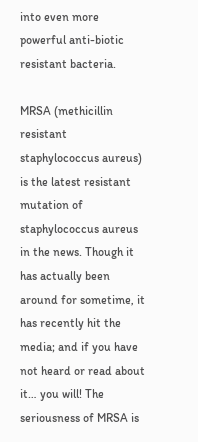into even more powerful anti-biotic resistant bacteria.

MRSA (methicillin resistant staphylococcus aureus) is the latest resistant mutation of staphylococcus aureus in the news. Though it has actually been around for sometime, it has recently hit the media; and if you have not heard or read about it… you will! The seriousness of MRSA is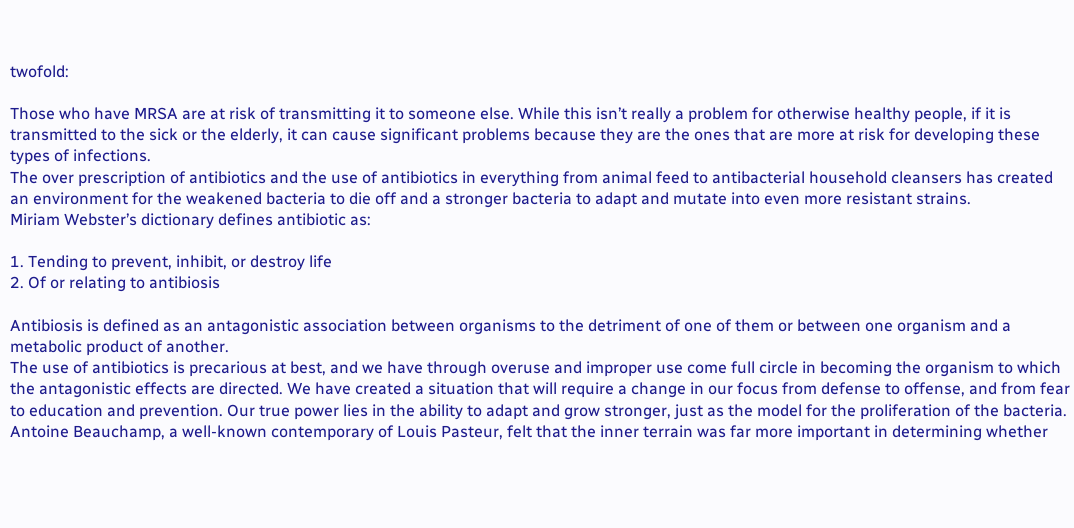twofold:

Those who have MRSA are at risk of transmitting it to someone else. While this isn’t really a problem for otherwise healthy people, if it is transmitted to the sick or the elderly, it can cause significant problems because they are the ones that are more at risk for developing these types of infections.
The over prescription of antibiotics and the use of antibiotics in everything from animal feed to antibacterial household cleansers has created an environment for the weakened bacteria to die off and a stronger bacteria to adapt and mutate into even more resistant strains.
Miriam Webster’s dictionary defines antibiotic as:

1. Tending to prevent, inhibit, or destroy life
2. Of or relating to antibiosis

Antibiosis is defined as an antagonistic association between organisms to the detriment of one of them or between one organism and a metabolic product of another.
The use of antibiotics is precarious at best, and we have through overuse and improper use come full circle in becoming the organism to which the antagonistic effects are directed. We have created a situation that will require a change in our focus from defense to offense, and from fear to education and prevention. Our true power lies in the ability to adapt and grow stronger, just as the model for the proliferation of the bacteria. Antoine Beauchamp, a well-known contemporary of Louis Pasteur, felt that the inner terrain was far more important in determining whether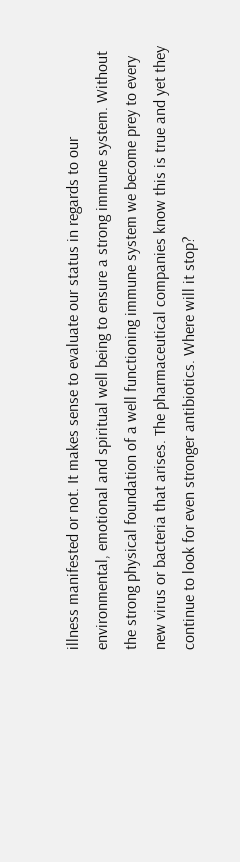illness manifested or not. It makes sense to evaluate our status in regards to our environmental, emotional and spiritual well being to ensure a strong immune system. Without the strong physical foundation of a well functioning immune system we become prey to every new virus or bacteria that arises. The pharmaceutical companies know this is true and yet they continue to look for even stronger antibiotics. Where will it stop?